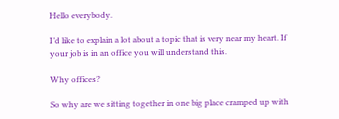Hello everybody.

I’d like to explain a lot about a topic that is very near my heart. If your job is in an office you will understand this.

Why offices?

So why are we sitting together in one big place cramped up with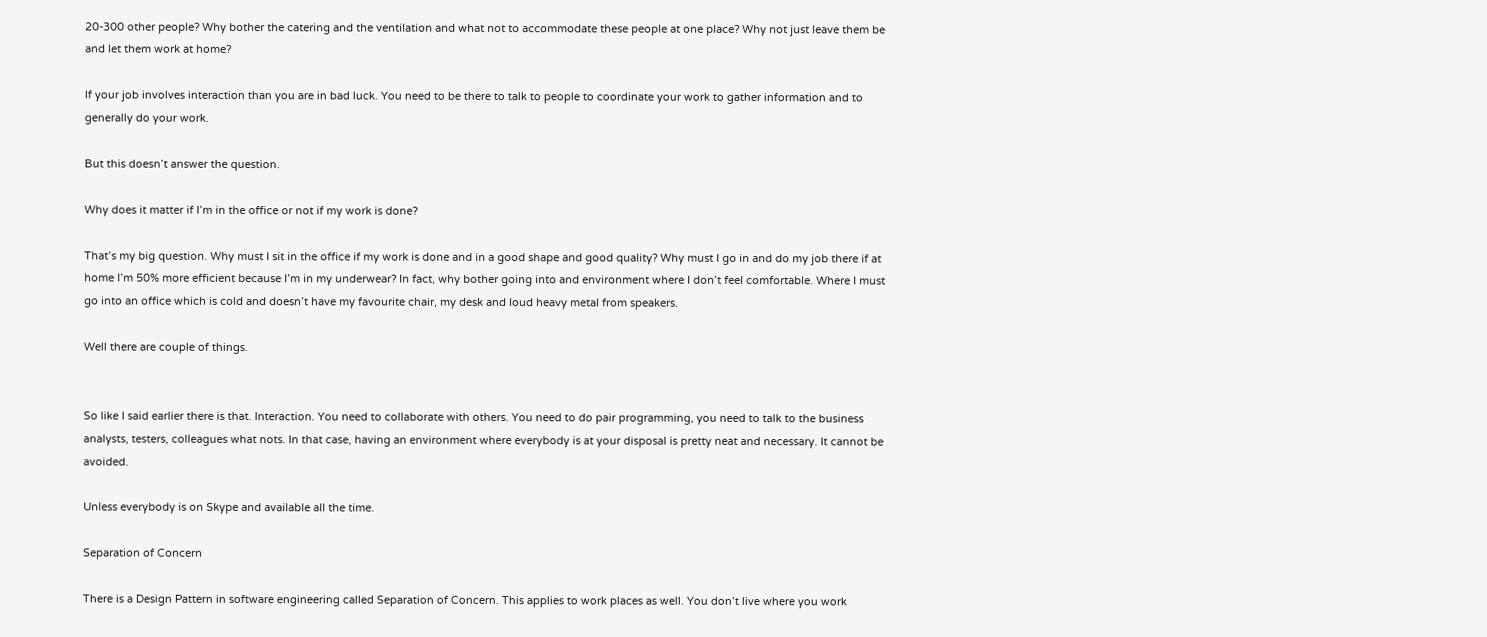20-300 other people? Why bother the catering and the ventilation and what not to accommodate these people at one place? Why not just leave them be and let them work at home?

If your job involves interaction than you are in bad luck. You need to be there to talk to people to coordinate your work to gather information and to generally do your work.

But this doesn’t answer the question.

Why does it matter if I’m in the office or not if my work is done?

That’s my big question. Why must I sit in the office if my work is done and in a good shape and good quality? Why must I go in and do my job there if at home I’m 50% more efficient because I’m in my underwear? In fact, why bother going into and environment where I don’t feel comfortable. Where I must go into an office which is cold and doesn’t have my favourite chair, my desk and loud heavy metal from speakers.

Well there are couple of things.


So like I said earlier there is that. Interaction. You need to collaborate with others. You need to do pair programming, you need to talk to the business analysts, testers, colleagues what nots. In that case, having an environment where everybody is at your disposal is pretty neat and necessary. It cannot be avoided.

Unless everybody is on Skype and available all the time.

Separation of Concern

There is a Design Pattern in software engineering called Separation of Concern. This applies to work places as well. You don’t live where you work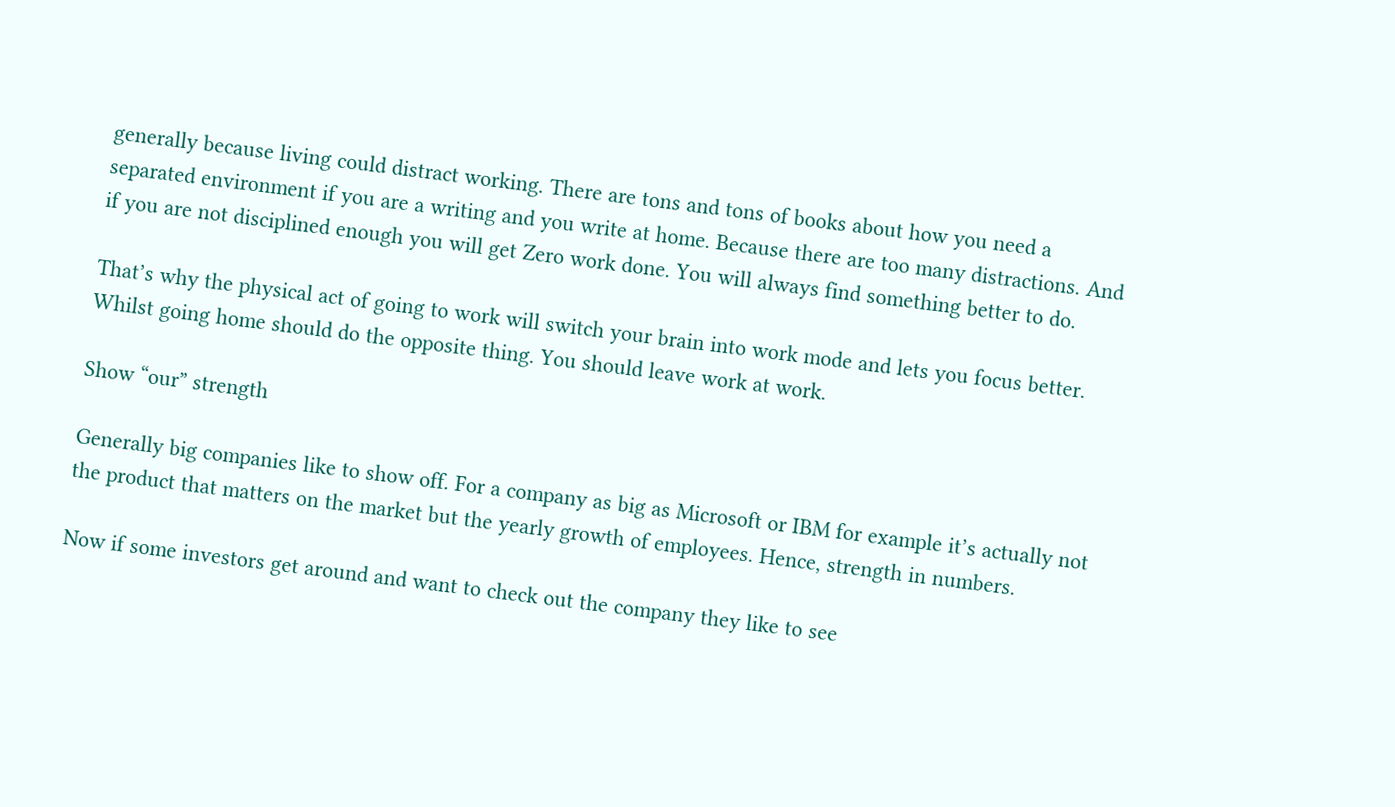generally because living could distract working. There are tons and tons of books about how you need a separated environment if you are a writing and you write at home. Because there are too many distractions. And if you are not disciplined enough you will get Zero work done. You will always find something better to do.

That’s why the physical act of going to work will switch your brain into work mode and lets you focus better. Whilst going home should do the opposite thing. You should leave work at work.

Show “our” strength

Generally big companies like to show off. For a company as big as Microsoft or IBM for example it’s actually not the product that matters on the market but the yearly growth of employees. Hence, strength in numbers.

Now if some investors get around and want to check out the company they like to see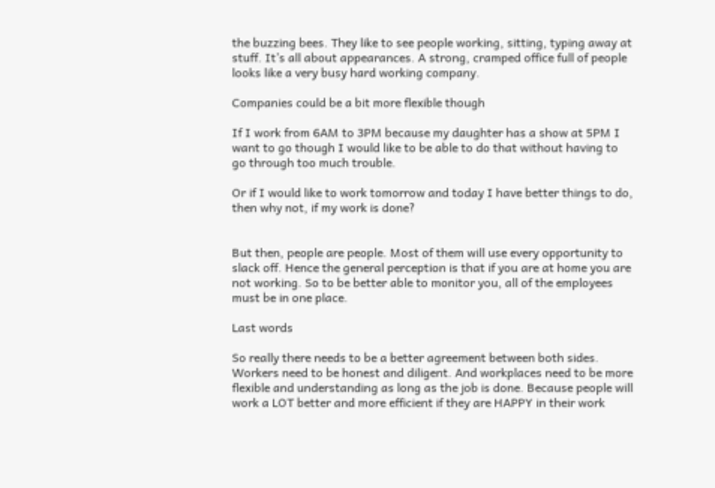the buzzing bees. They like to see people working, sitting, typing away at stuff. It’s all about appearances. A strong, cramped office full of people looks like a very busy hard working company.

Companies could be a bit more flexible though

If I work from 6AM to 3PM because my daughter has a show at 5PM I want to go though I would like to be able to do that without having to go through too much trouble.

Or if I would like to work tomorrow and today I have better things to do, then why not, if my work is done?


But then, people are people. Most of them will use every opportunity to slack off. Hence the general perception is that if you are at home you are not working. So to be better able to monitor you, all of the employees must be in one place.

Last words

So really there needs to be a better agreement between both sides. Workers need to be honest and diligent. And workplaces need to be more flexible and understanding as long as the job is done. Because people will work a LOT better and more efficient if they are HAPPY in their work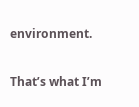environment.

That’s what I’m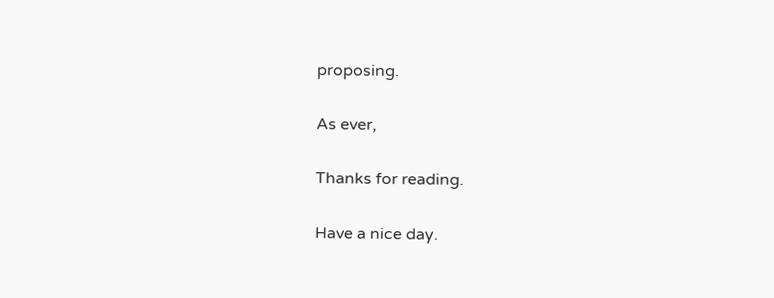proposing.

As ever,

Thanks for reading.

Have a nice day.